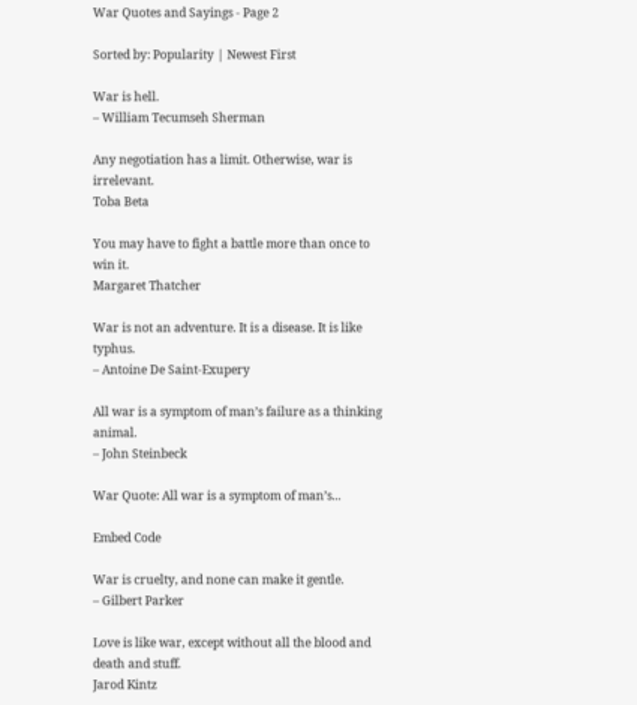War Quotes and Sayings - Page 2

Sorted by: Popularity | Newest First

War is hell.
– William Tecumseh Sherman

Any negotiation has a limit. Otherwise, war is irrelevant.
Toba Beta

You may have to fight a battle more than once to win it.
Margaret Thatcher

War is not an adventure. It is a disease. It is like typhus.
– Antoine De Saint-Exupery

All war is a symptom of man’s failure as a thinking animal.
– John Steinbeck

War Quote: All war is a symptom of man’s...

Embed Code

War is cruelty, and none can make it gentle.
– Gilbert Parker

Love is like war, except without all the blood and death and stuff.
Jarod Kintz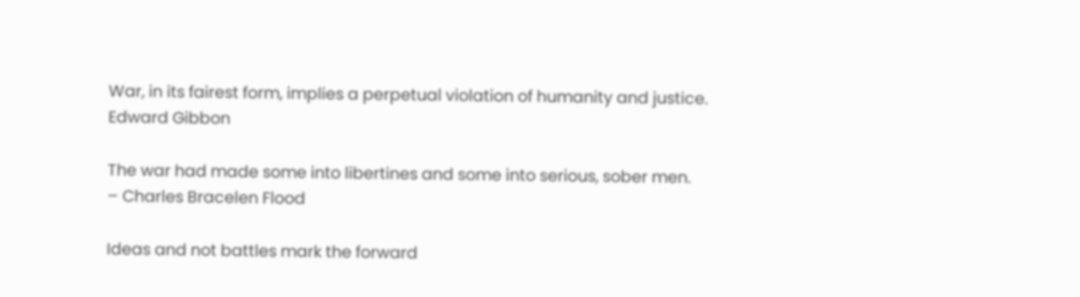War, in its fairest form, implies a perpetual violation of humanity and justice.
Edward Gibbon

The war had made some into libertines and some into serious, sober men.
– Charles Bracelen Flood

Ideas and not battles mark the forward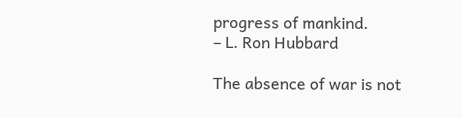progress of mankind.
– L. Ron Hubbard

The absence of war is not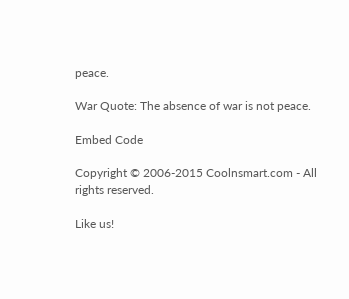peace.

War Quote: The absence of war is not peace.

Embed Code

Copyright © 2006-2015 Coolnsmart.com - All rights reserved.

Like us!